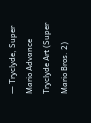― Tryclyde, Super Mario Advance
Tryclyde Art (Super Mario Bros. 2)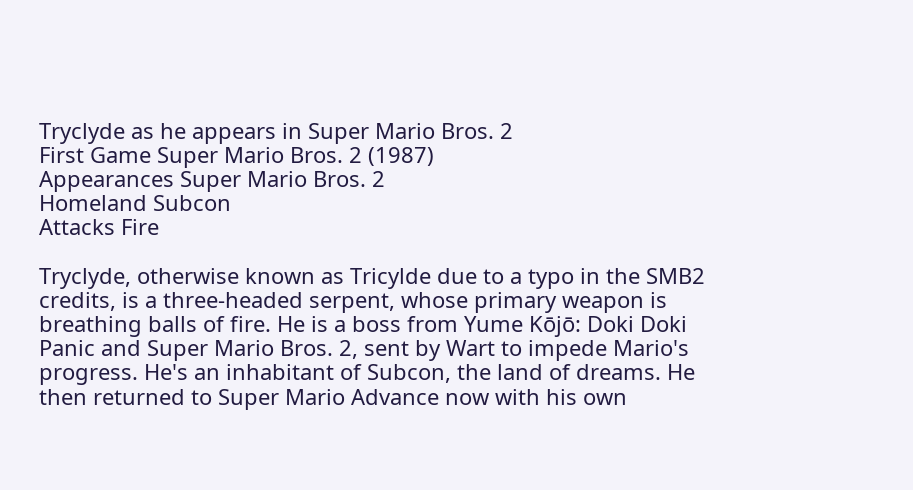Tryclyde as he appears in Super Mario Bros. 2
First Game Super Mario Bros. 2 (1987)
Appearances Super Mario Bros. 2
Homeland Subcon
Attacks Fire

Tryclyde, otherwise known as Tricylde due to a typo in the SMB2 credits, is a three-headed serpent, whose primary weapon is breathing balls of fire. He is a boss from Yume Kōjō: Doki Doki Panic and Super Mario Bros. 2, sent by Wart to impede Mario's progress. He's an inhabitant of Subcon, the land of dreams. He then returned to Super Mario Advance now with his own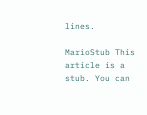lines.

MarioStub This article is a stub. You can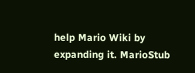help Mario Wiki by expanding it. MarioStub